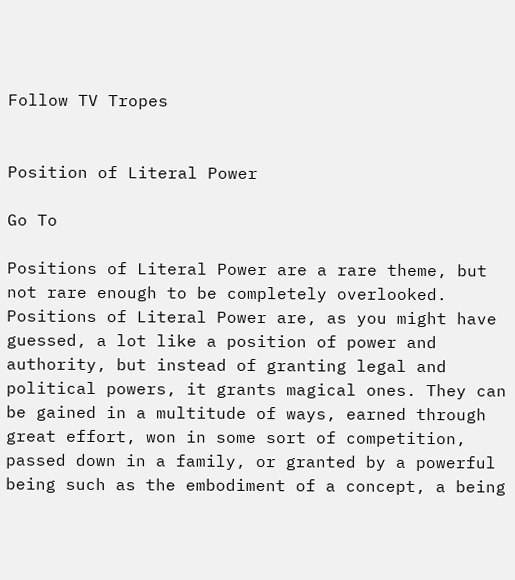Follow TV Tropes


Position of Literal Power

Go To

Positions of Literal Power are a rare theme, but not rare enough to be completely overlooked. Positions of Literal Power are, as you might have guessed, a lot like a position of power and authority, but instead of granting legal and political powers, it grants magical ones. They can be gained in a multitude of ways, earned through great effort, won in some sort of competition, passed down in a family, or granted by a powerful being such as the embodiment of a concept, a being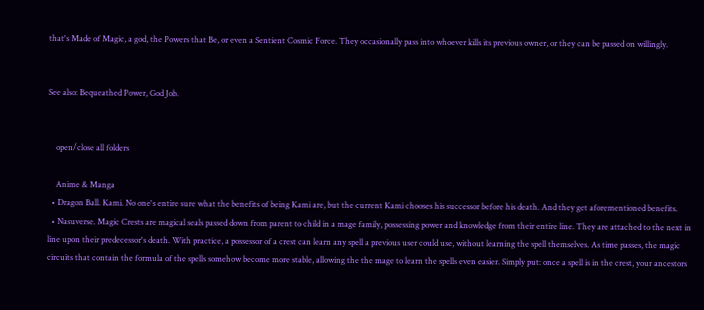that's Made of Magic, a god, the Powers that Be, or even a Sentient Cosmic Force. They occasionally pass into whoever kills its previous owner, or they can be passed on willingly.


See also: Bequeathed Power, God Job.


    open/close all folders

    Anime & Manga
  • Dragon Ball. Kami. No one's entire sure what the benefits of being Kami are, but the current Kami chooses his successor before his death. And they get aforementioned benefits.
  • Nasuverse. Magic Crests are magical seals passed down from parent to child in a mage family, possessing power and knowledge from their entire line. They are attached to the next in line upon their predecessor's death. With practice, a possessor of a crest can learn any spell a previous user could use, without learning the spell themselves. As time passes, the magic circuits that contain the formula of the spells somehow become more stable, allowing the the mage to learn the spells even easier. Simply put: once a spell is in the crest, your ancestors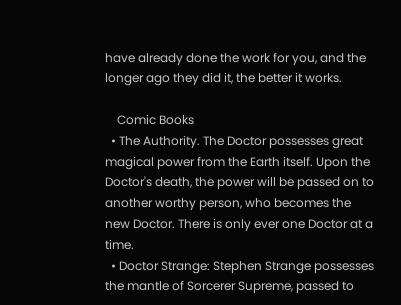have already done the work for you, and the longer ago they did it, the better it works.

    Comic Books
  • The Authority. The Doctor possesses great magical power from the Earth itself. Upon the Doctor's death, the power will be passed on to another worthy person, who becomes the new Doctor. There is only ever one Doctor at a time.
  • Doctor Strange: Stephen Strange possesses the mantle of Sorcerer Supreme, passed to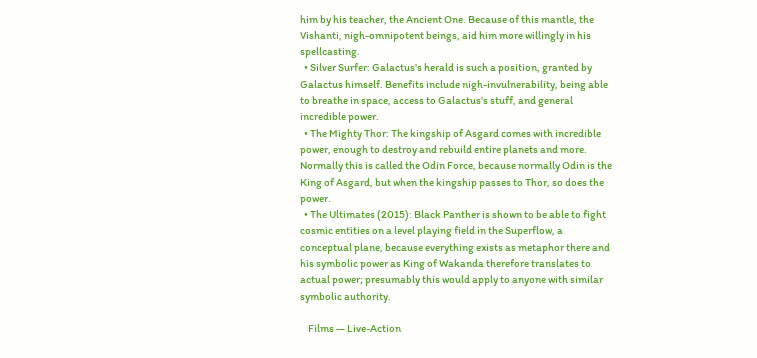him by his teacher, the Ancient One. Because of this mantle, the Vishanti, nigh-omnipotent beings, aid him more willingly in his spellcasting.
  • Silver Surfer: Galactus's herald is such a position, granted by Galactus himself. Benefits include nigh-invulnerability, being able to breathe in space, access to Galactus's stuff, and general incredible power.
  • The Mighty Thor: The kingship of Asgard comes with incredible power, enough to destroy and rebuild entire planets and more. Normally this is called the Odin Force, because normally Odin is the King of Asgard, but when the kingship passes to Thor, so does the power.
  • The Ultimates (2015): Black Panther is shown to be able to fight cosmic entities on a level playing field in the Superflow, a conceptual plane, because everything exists as metaphor there and his symbolic power as King of Wakanda therefore translates to actual power; presumably this would apply to anyone with similar symbolic authority.

    Films — Live-Action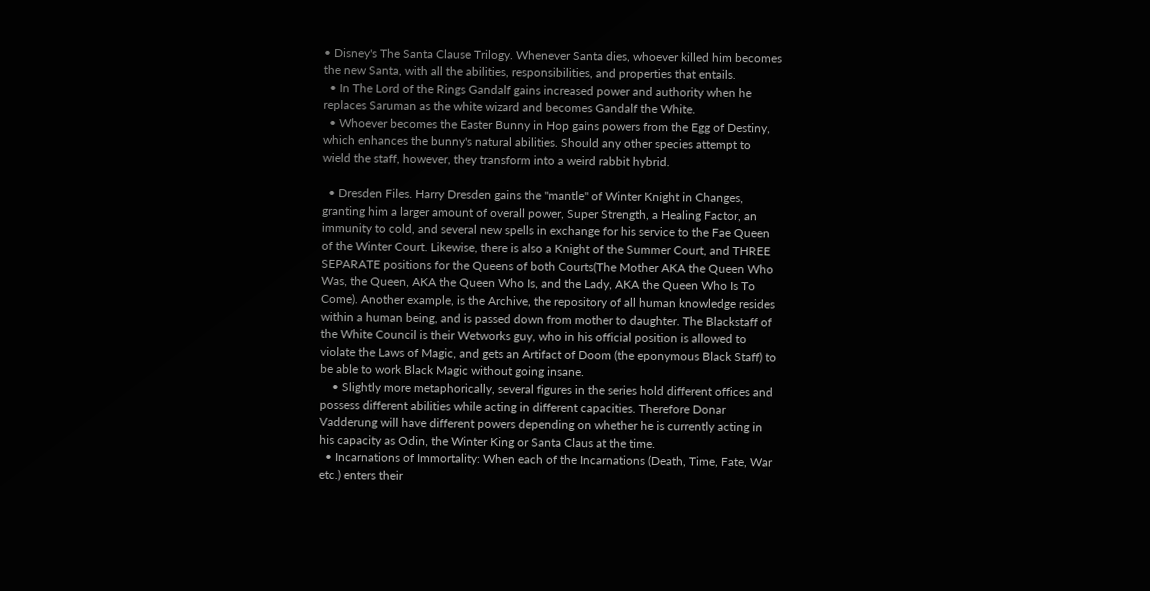• Disney's The Santa Clause Trilogy. Whenever Santa dies, whoever killed him becomes the new Santa, with all the abilities, responsibilities, and properties that entails.
  • In The Lord of the Rings Gandalf gains increased power and authority when he replaces Saruman as the white wizard and becomes Gandalf the White.
  • Whoever becomes the Easter Bunny in Hop gains powers from the Egg of Destiny, which enhances the bunny's natural abilities. Should any other species attempt to wield the staff, however, they transform into a weird rabbit hybrid.

  • Dresden Files. Harry Dresden gains the "mantle" of Winter Knight in Changes, granting him a larger amount of overall power, Super Strength, a Healing Factor, an immunity to cold, and several new spells in exchange for his service to the Fae Queen of the Winter Court. Likewise, there is also a Knight of the Summer Court, and THREE SEPARATE positions for the Queens of both Courts(The Mother AKA the Queen Who Was, the Queen, AKA the Queen Who Is, and the Lady, AKA the Queen Who Is To Come). Another example, is the Archive, the repository of all human knowledge resides within a human being, and is passed down from mother to daughter. The Blackstaff of the White Council is their Wetworks guy, who in his official position is allowed to violate the Laws of Magic, and gets an Artifact of Doom (the eponymous Black Staff) to be able to work Black Magic without going insane.
    • Slightly more metaphorically, several figures in the series hold different offices and possess different abilities while acting in different capacities. Therefore Donar Vadderung will have different powers depending on whether he is currently acting in his capacity as Odin, the Winter King or Santa Claus at the time.
  • Incarnations of Immortality: When each of the Incarnations (Death, Time, Fate, War etc.) enters their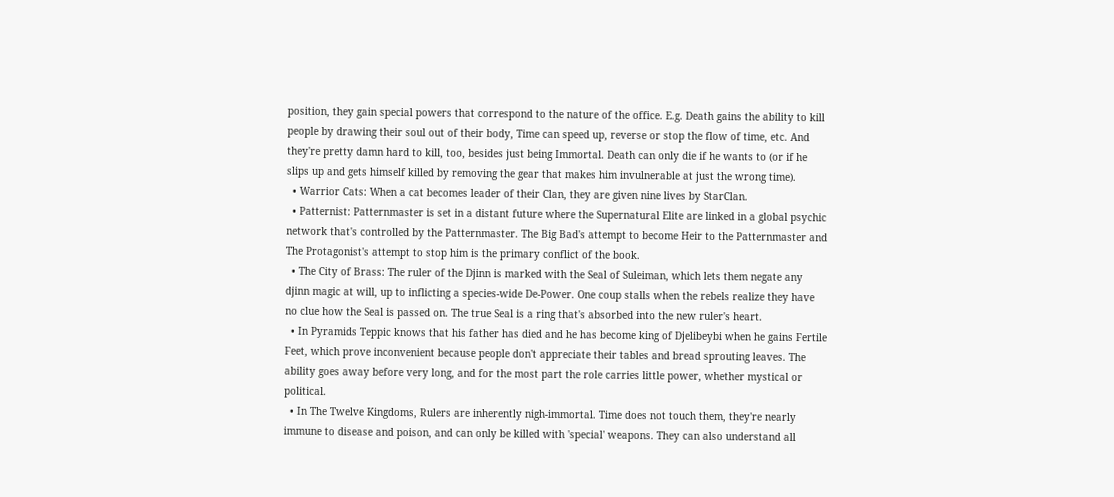position, they gain special powers that correspond to the nature of the office. E.g. Death gains the ability to kill people by drawing their soul out of their body, Time can speed up, reverse or stop the flow of time, etc. And they're pretty damn hard to kill, too, besides just being Immortal. Death can only die if he wants to (or if he slips up and gets himself killed by removing the gear that makes him invulnerable at just the wrong time).
  • Warrior Cats: When a cat becomes leader of their Clan, they are given nine lives by StarClan.
  • Patternist: Patternmaster is set in a distant future where the Supernatural Elite are linked in a global psychic network that's controlled by the Patternmaster. The Big Bad's attempt to become Heir to the Patternmaster and The Protagonist's attempt to stop him is the primary conflict of the book.
  • The City of Brass: The ruler of the Djinn is marked with the Seal of Suleiman, which lets them negate any djinn magic at will, up to inflicting a species-wide De-Power. One coup stalls when the rebels realize they have no clue how the Seal is passed on. The true Seal is a ring that's absorbed into the new ruler's heart.
  • In Pyramids Teppic knows that his father has died and he has become king of Djelibeybi when he gains Fertile Feet, which prove inconvenient because people don't appreciate their tables and bread sprouting leaves. The ability goes away before very long, and for the most part the role carries little power, whether mystical or political.
  • In The Twelve Kingdoms, Rulers are inherently nigh-immortal. Time does not touch them, they're nearly immune to disease and poison, and can only be killed with 'special' weapons. They can also understand all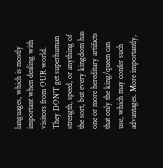languages, which is mostly important when dealing with visitors from OUR world. They DON'T get superhuman strength, speed, or anything of the sort, but every kingdom has one or more hereditary artifacts that only the king/queen can use, which may confer such advantages. More importantly,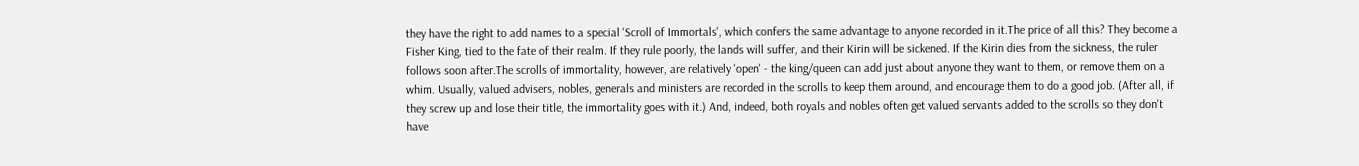they have the right to add names to a special 'Scroll of Immortals', which confers the same advantage to anyone recorded in it.The price of all this? They become a Fisher King, tied to the fate of their realm. If they rule poorly, the lands will suffer, and their Kirin will be sickened. If the Kirin dies from the sickness, the ruler follows soon after.The scrolls of immortality, however, are relatively 'open' - the king/queen can add just about anyone they want to them, or remove them on a whim. Usually, valued advisers, nobles, generals and ministers are recorded in the scrolls to keep them around, and encourage them to do a good job. (After all, if they screw up and lose their title, the immortality goes with it.) And, indeed, both royals and nobles often get valued servants added to the scrolls so they don't have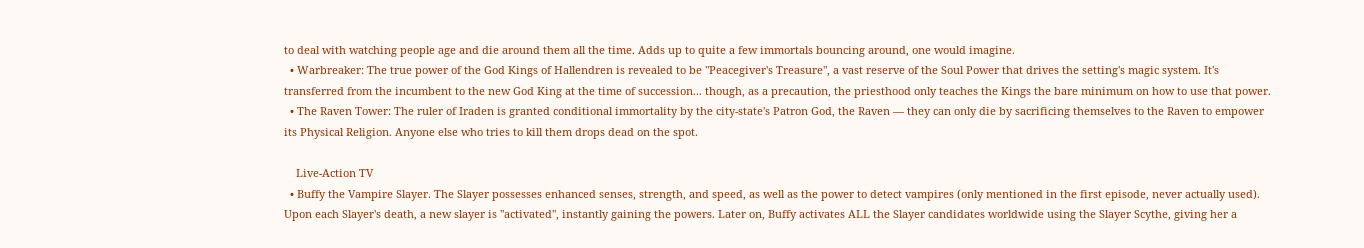to deal with watching people age and die around them all the time. Adds up to quite a few immortals bouncing around, one would imagine.
  • Warbreaker: The true power of the God Kings of Hallendren is revealed to be "Peacegiver's Treasure", a vast reserve of the Soul Power that drives the setting's magic system. It's transferred from the incumbent to the new God King at the time of succession... though, as a precaution, the priesthood only teaches the Kings the bare minimum on how to use that power.
  • The Raven Tower: The ruler of Iraden is granted conditional immortality by the city-state's Patron God, the Raven — they can only die by sacrificing themselves to the Raven to empower its Physical Religion. Anyone else who tries to kill them drops dead on the spot.

    Live-Action TV
  • Buffy the Vampire Slayer. The Slayer possesses enhanced senses, strength, and speed, as well as the power to detect vampires (only mentioned in the first episode, never actually used). Upon each Slayer's death, a new slayer is "activated", instantly gaining the powers. Later on, Buffy activates ALL the Slayer candidates worldwide using the Slayer Scythe, giving her a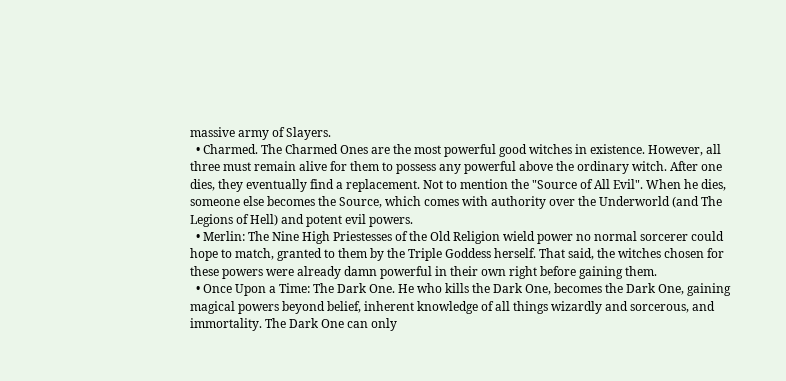massive army of Slayers.
  • Charmed. The Charmed Ones are the most powerful good witches in existence. However, all three must remain alive for them to possess any powerful above the ordinary witch. After one dies, they eventually find a replacement. Not to mention the "Source of All Evil". When he dies, someone else becomes the Source, which comes with authority over the Underworld (and The Legions of Hell) and potent evil powers.
  • Merlin: The Nine High Priestesses of the Old Religion wield power no normal sorcerer could hope to match, granted to them by the Triple Goddess herself. That said, the witches chosen for these powers were already damn powerful in their own right before gaining them.
  • Once Upon a Time: The Dark One. He who kills the Dark One, becomes the Dark One, gaining magical powers beyond belief, inherent knowledge of all things wizardly and sorcerous, and immortality. The Dark One can only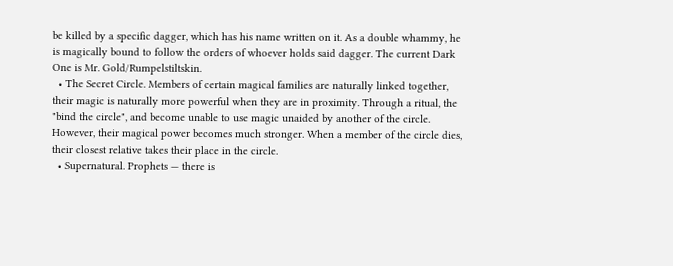be killed by a specific dagger, which has his name written on it. As a double whammy, he is magically bound to follow the orders of whoever holds said dagger. The current Dark One is Mr. Gold/Rumpelstiltskin.
  • The Secret Circle. Members of certain magical families are naturally linked together, their magic is naturally more powerful when they are in proximity. Through a ritual, the "bind the circle", and become unable to use magic unaided by another of the circle. However, their magical power becomes much stronger. When a member of the circle dies, their closest relative takes their place in the circle.
  • Supernatural. Prophets — there is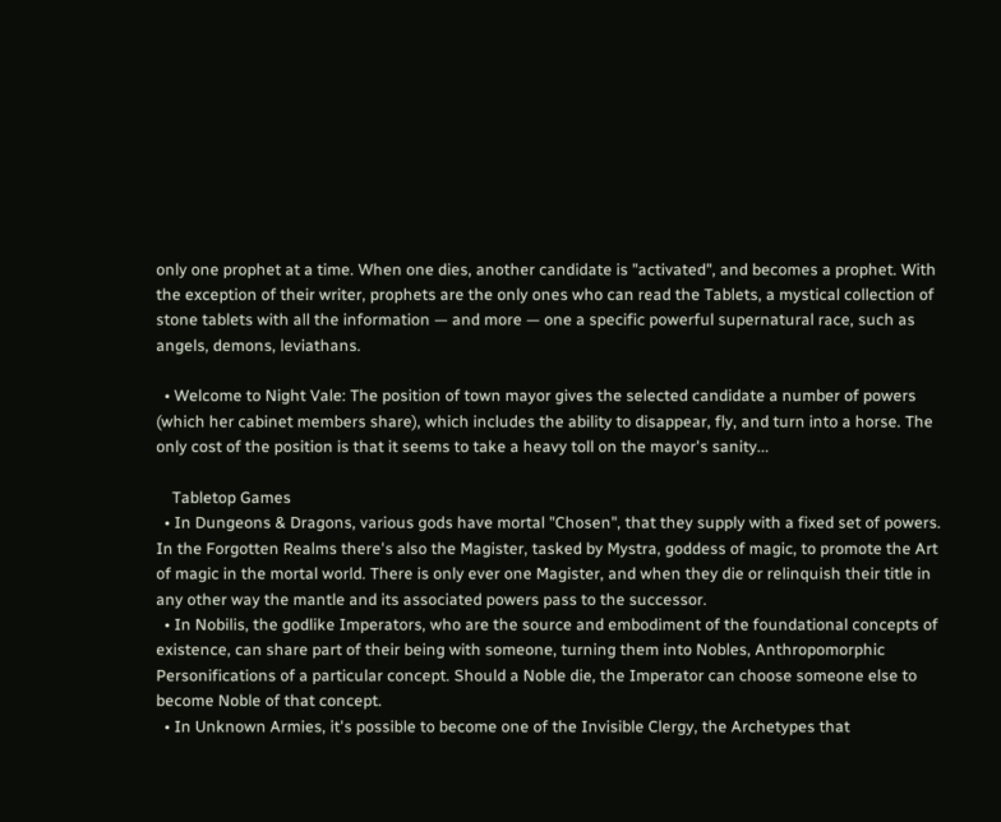only one prophet at a time. When one dies, another candidate is "activated", and becomes a prophet. With the exception of their writer, prophets are the only ones who can read the Tablets, a mystical collection of stone tablets with all the information — and more — one a specific powerful supernatural race, such as angels, demons, leviathans.

  • Welcome to Night Vale: The position of town mayor gives the selected candidate a number of powers (which her cabinet members share), which includes the ability to disappear, fly, and turn into a horse. The only cost of the position is that it seems to take a heavy toll on the mayor's sanity...

    Tabletop Games
  • In Dungeons & Dragons, various gods have mortal "Chosen", that they supply with a fixed set of powers. In the Forgotten Realms there's also the Magister, tasked by Mystra, goddess of magic, to promote the Art of magic in the mortal world. There is only ever one Magister, and when they die or relinquish their title in any other way the mantle and its associated powers pass to the successor.
  • In Nobilis, the godlike Imperators, who are the source and embodiment of the foundational concepts of existence, can share part of their being with someone, turning them into Nobles, Anthropomorphic Personifications of a particular concept. Should a Noble die, the Imperator can choose someone else to become Noble of that concept.
  • In Unknown Armies, it's possible to become one of the Invisible Clergy, the Archetypes that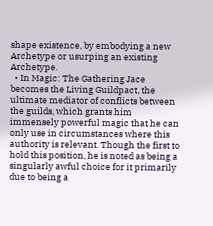shape existence, by embodying a new Archetype or usurping an existing Archetype.
  • In Magic: The Gathering Jace becomes the Living Guildpact, the ultimate mediator of conflicts between the guilds, which grants him immensely powerful magic that he can only use in circumstances where this authority is relevant. Though the first to hold this position, he is noted as being a singularly awful choice for it primarily due to being a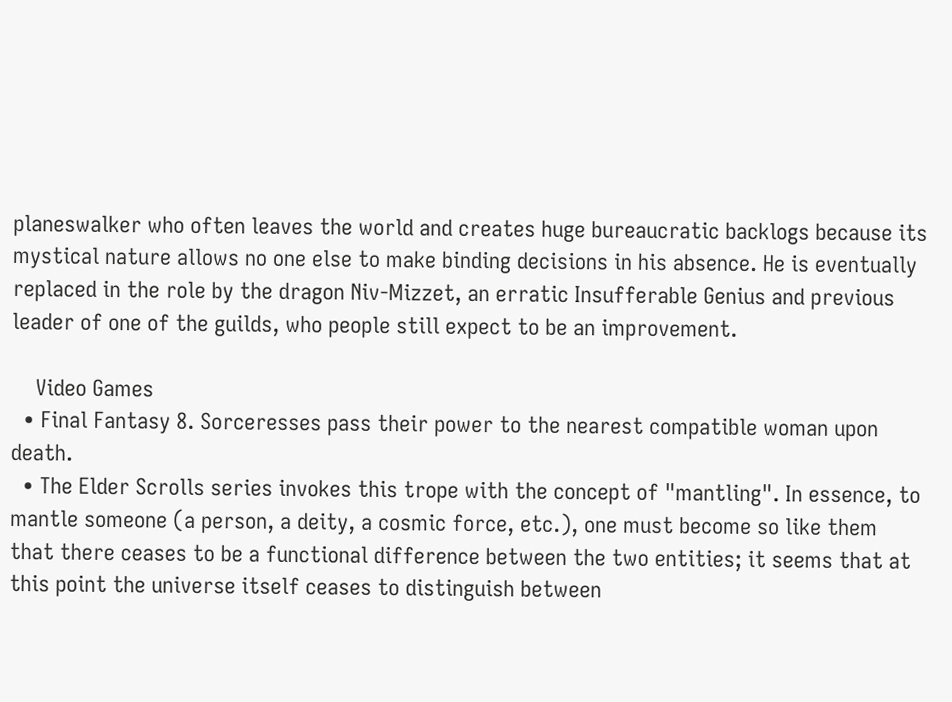planeswalker who often leaves the world and creates huge bureaucratic backlogs because its mystical nature allows no one else to make binding decisions in his absence. He is eventually replaced in the role by the dragon Niv-Mizzet, an erratic Insufferable Genius and previous leader of one of the guilds, who people still expect to be an improvement.

    Video Games
  • Final Fantasy 8. Sorceresses pass their power to the nearest compatible woman upon death.
  • The Elder Scrolls series invokes this trope with the concept of "mantling". In essence, to mantle someone (a person, a deity, a cosmic force, etc.), one must become so like them that there ceases to be a functional difference between the two entities; it seems that at this point the universe itself ceases to distinguish between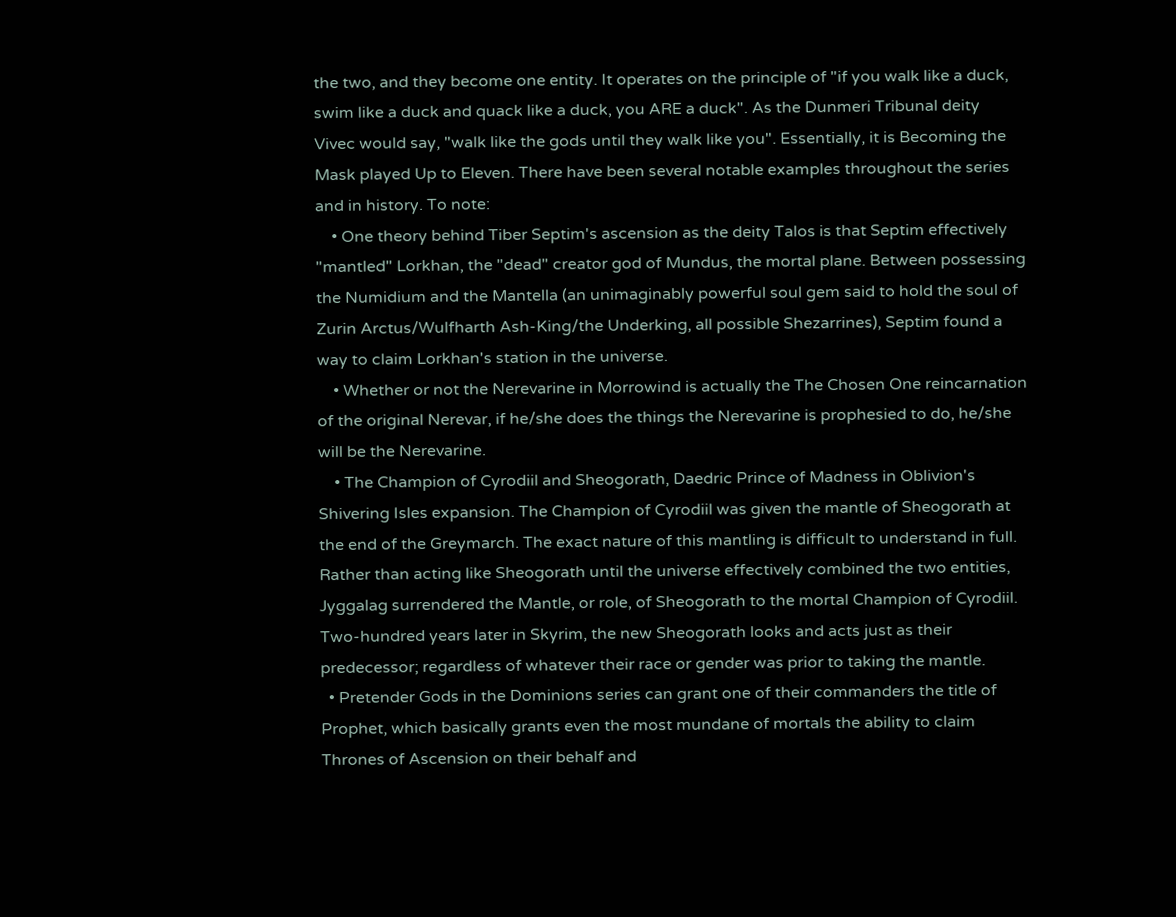the two, and they become one entity. It operates on the principle of "if you walk like a duck, swim like a duck and quack like a duck, you ARE a duck". As the Dunmeri Tribunal deity Vivec would say, "walk like the gods until they walk like you". Essentially, it is Becoming the Mask played Up to Eleven. There have been several notable examples throughout the series and in history. To note:
    • One theory behind Tiber Septim's ascension as the deity Talos is that Septim effectively "mantled" Lorkhan, the "dead" creator god of Mundus, the mortal plane. Between possessing the Numidium and the Mantella (an unimaginably powerful soul gem said to hold the soul of Zurin Arctus/Wulfharth Ash-King/the Underking, all possible Shezarrines), Septim found a way to claim Lorkhan's station in the universe.
    • Whether or not the Nerevarine in Morrowind is actually the The Chosen One reincarnation of the original Nerevar, if he/she does the things the Nerevarine is prophesied to do, he/she will be the Nerevarine.
    • The Champion of Cyrodiil and Sheogorath, Daedric Prince of Madness in Oblivion's Shivering Isles expansion. The Champion of Cyrodiil was given the mantle of Sheogorath at the end of the Greymarch. The exact nature of this mantling is difficult to understand in full. Rather than acting like Sheogorath until the universe effectively combined the two entities, Jyggalag surrendered the Mantle, or role, of Sheogorath to the mortal Champion of Cyrodiil. Two-hundred years later in Skyrim, the new Sheogorath looks and acts just as their predecessor; regardless of whatever their race or gender was prior to taking the mantle.
  • Pretender Gods in the Dominions series can grant one of their commanders the title of Prophet, which basically grants even the most mundane of mortals the ability to claim Thrones of Ascension on their behalf and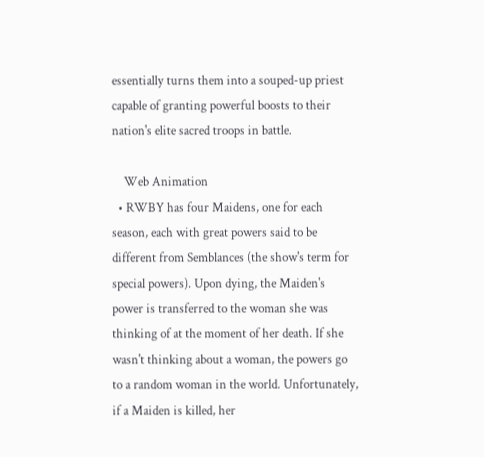essentially turns them into a souped-up priest capable of granting powerful boosts to their nation's elite sacred troops in battle.

    Web Animation
  • RWBY has four Maidens, one for each season, each with great powers said to be different from Semblances (the show's term for special powers). Upon dying, the Maiden's power is transferred to the woman she was thinking of at the moment of her death. If she wasn't thinking about a woman, the powers go to a random woman in the world. Unfortunately, if a Maiden is killed, her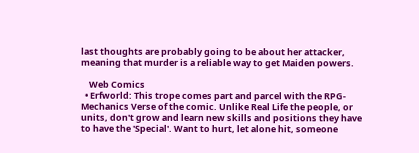last thoughts are probably going to be about her attacker, meaning that murder is a reliable way to get Maiden powers.

    Web Comics
  • Erfworld: This trope comes part and parcel with the RPG-Mechanics Verse of the comic. Unlike Real Life the people, or units, don't grow and learn new skills and positions they have to have the 'Special'. Want to hurt, let alone hit, someone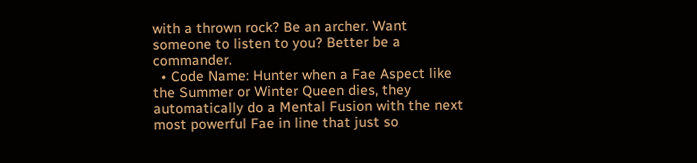with a thrown rock? Be an archer. Want someone to listen to you? Better be a commander.
  • Code Name: Hunter when a Fae Aspect like the Summer or Winter Queen dies, they automatically do a Mental Fusion with the next most powerful Fae in line that just so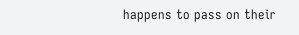happens to pass on their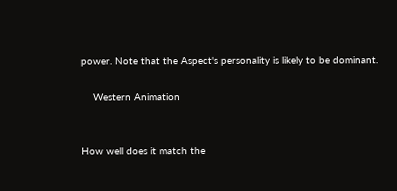power. Note that the Aspect's personality is likely to be dominant.

    Western Animation


How well does it match the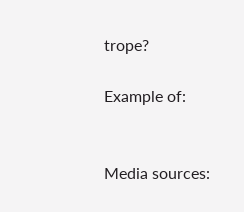trope?

Example of:


Media sources: